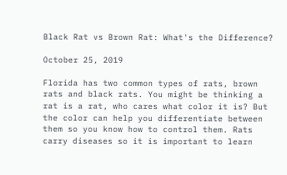Black Rat vs Brown Rat: What's the Difference?

October 25, 2019

Florida has two common types of rats, brown rats and black rats. You might be thinking a rat is a rat, who cares what color it is? But the color can help you differentiate between them so you know how to control them. Rats carry diseases so it is important to learn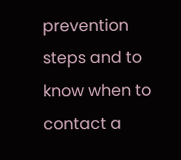prevention steps and to know when to contact a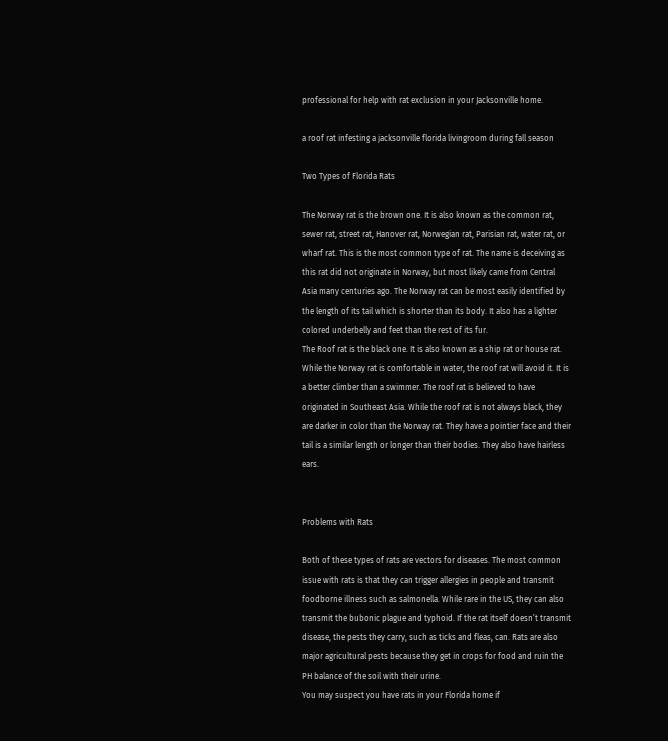professional for help with rat exclusion in your Jacksonville home.

a roof rat infesting a jacksonville florida livingroom during fall season

Two Types of Florida Rats

The Norway rat is the brown one. It is also known as the common rat, sewer rat, street rat, Hanover rat, Norwegian rat, Parisian rat, water rat, or wharf rat. This is the most common type of rat. The name is deceiving as this rat did not originate in Norway, but most likely came from Central Asia many centuries ago. The Norway rat can be most easily identified by the length of its tail which is shorter than its body. It also has a lighter colored underbelly and feet than the rest of its fur.
The Roof rat is the black one. It is also known as a ship rat or house rat. While the Norway rat is comfortable in water, the roof rat will avoid it. It is a better climber than a swimmer. The roof rat is believed to have originated in Southeast Asia. While the roof rat is not always black, they are darker in color than the Norway rat. They have a pointier face and their tail is a similar length or longer than their bodies. They also have hairless ears.


Problems with Rats

Both of these types of rats are vectors for diseases. The most common issue with rats is that they can trigger allergies in people and transmit foodborne illness such as salmonella. While rare in the US, they can also transmit the bubonic plague and typhoid. If the rat itself doesn’t transmit disease, the pests they carry, such as ticks and fleas, can. Rats are also major agricultural pests because they get in crops for food and ruin the PH balance of the soil with their urine.
You may suspect you have rats in your Florida home if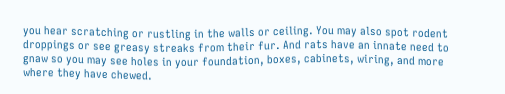you hear scratching or rustling in the walls or ceiling. You may also spot rodent droppings or see greasy streaks from their fur. And rats have an innate need to gnaw so you may see holes in your foundation, boxes, cabinets, wiring, and more where they have chewed.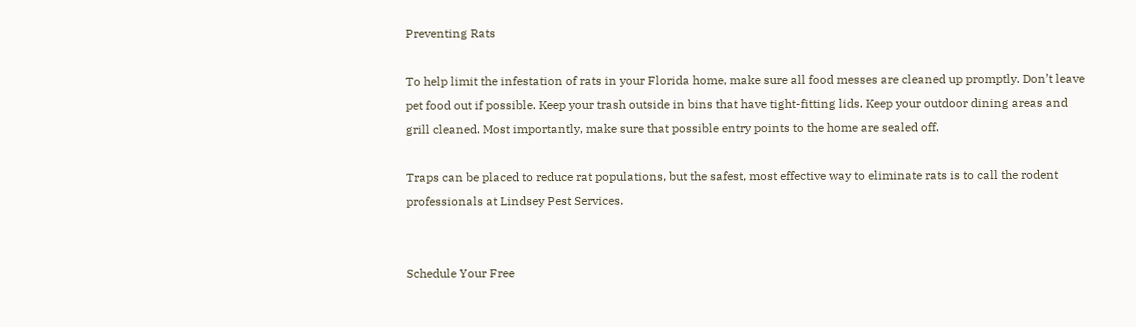Preventing Rats

To help limit the infestation of rats in your Florida home, make sure all food messes are cleaned up promptly. Don’t leave pet food out if possible. Keep your trash outside in bins that have tight-fitting lids. Keep your outdoor dining areas and grill cleaned. Most importantly, make sure that possible entry points to the home are sealed off.

Traps can be placed to reduce rat populations, but the safest, most effective way to eliminate rats is to call the rodent professionals at Lindsey Pest Services.


Schedule Your Free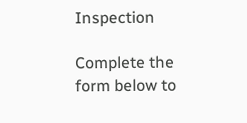Inspection

Complete the form below to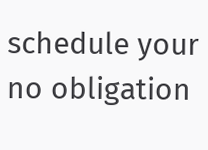schedule your no obligation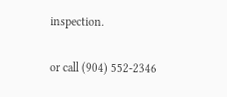inspection.

or call (904) 552-2346